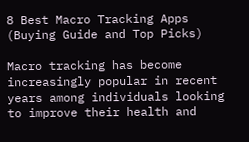8 Best Macro Tracking Apps (Buying Guide and Top Picks)

Macro tracking has become increasingly popular in recent years among individuals looking to improve their health and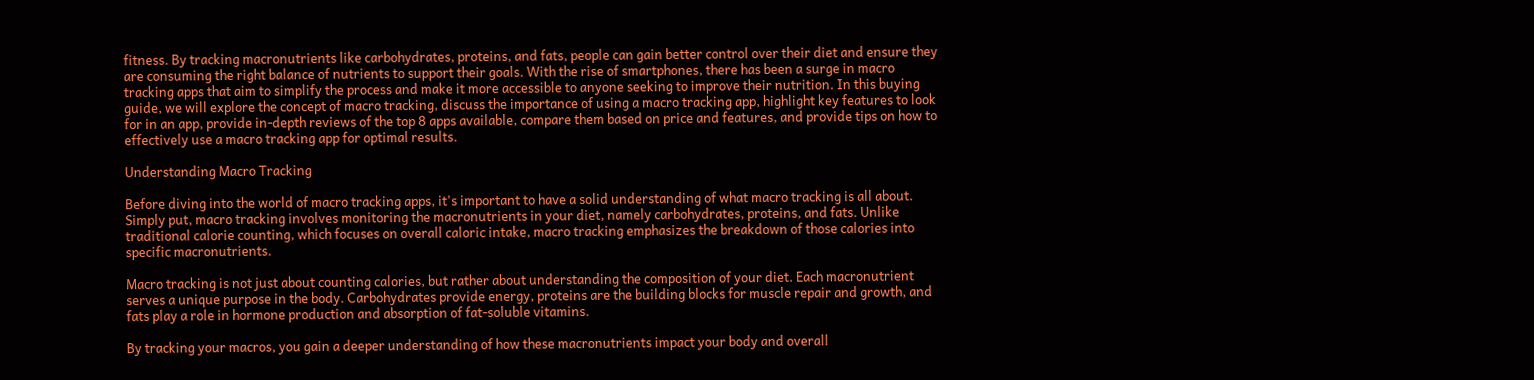fitness. By tracking macronutrients like carbohydrates, proteins, and fats, people can gain better control over their diet and ensure they are consuming the right balance of nutrients to support their goals. With the rise of smartphones, there has been a surge in macro tracking apps that aim to simplify the process and make it more accessible to anyone seeking to improve their nutrition. In this buying guide, we will explore the concept of macro tracking, discuss the importance of using a macro tracking app, highlight key features to look for in an app, provide in-depth reviews of the top 8 apps available, compare them based on price and features, and provide tips on how to effectively use a macro tracking app for optimal results.

Understanding Macro Tracking

Before diving into the world of macro tracking apps, it's important to have a solid understanding of what macro tracking is all about. Simply put, macro tracking involves monitoring the macronutrients in your diet, namely carbohydrates, proteins, and fats. Unlike traditional calorie counting, which focuses on overall caloric intake, macro tracking emphasizes the breakdown of those calories into specific macronutrients.

Macro tracking is not just about counting calories, but rather about understanding the composition of your diet. Each macronutrient serves a unique purpose in the body. Carbohydrates provide energy, proteins are the building blocks for muscle repair and growth, and fats play a role in hormone production and absorption of fat-soluble vitamins.

By tracking your macros, you gain a deeper understanding of how these macronutrients impact your body and overall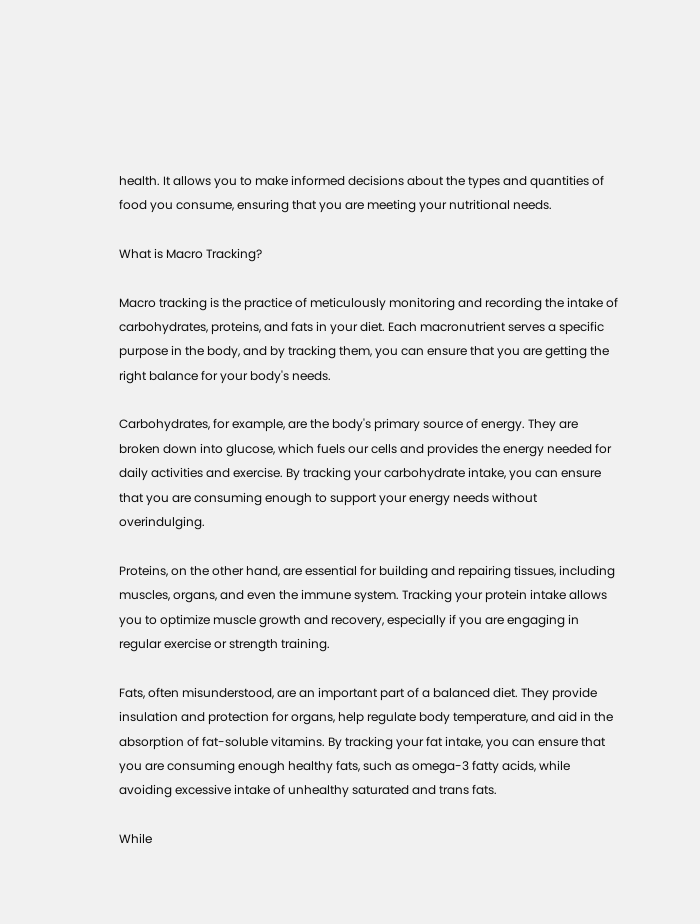health. It allows you to make informed decisions about the types and quantities of food you consume, ensuring that you are meeting your nutritional needs.

What is Macro Tracking?

Macro tracking is the practice of meticulously monitoring and recording the intake of carbohydrates, proteins, and fats in your diet. Each macronutrient serves a specific purpose in the body, and by tracking them, you can ensure that you are getting the right balance for your body's needs.

Carbohydrates, for example, are the body's primary source of energy. They are broken down into glucose, which fuels our cells and provides the energy needed for daily activities and exercise. By tracking your carbohydrate intake, you can ensure that you are consuming enough to support your energy needs without overindulging.

Proteins, on the other hand, are essential for building and repairing tissues, including muscles, organs, and even the immune system. Tracking your protein intake allows you to optimize muscle growth and recovery, especially if you are engaging in regular exercise or strength training.

Fats, often misunderstood, are an important part of a balanced diet. They provide insulation and protection for organs, help regulate body temperature, and aid in the absorption of fat-soluble vitamins. By tracking your fat intake, you can ensure that you are consuming enough healthy fats, such as omega-3 fatty acids, while avoiding excessive intake of unhealthy saturated and trans fats.

While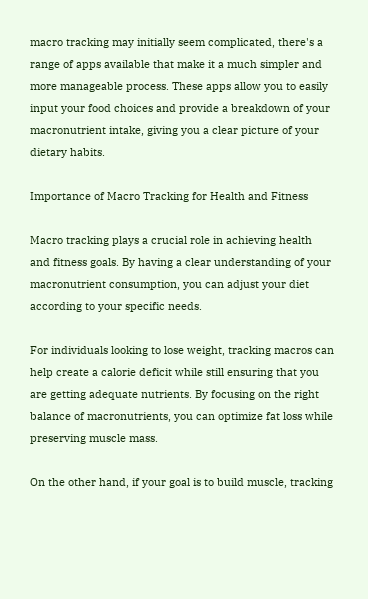macro tracking may initially seem complicated, there's a range of apps available that make it a much simpler and more manageable process. These apps allow you to easily input your food choices and provide a breakdown of your macronutrient intake, giving you a clear picture of your dietary habits.

Importance of Macro Tracking for Health and Fitness

Macro tracking plays a crucial role in achieving health and fitness goals. By having a clear understanding of your macronutrient consumption, you can adjust your diet according to your specific needs.

For individuals looking to lose weight, tracking macros can help create a calorie deficit while still ensuring that you are getting adequate nutrients. By focusing on the right balance of macronutrients, you can optimize fat loss while preserving muscle mass.

On the other hand, if your goal is to build muscle, tracking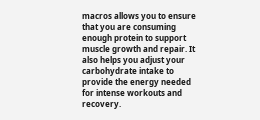macros allows you to ensure that you are consuming enough protein to support muscle growth and repair. It also helps you adjust your carbohydrate intake to provide the energy needed for intense workouts and recovery.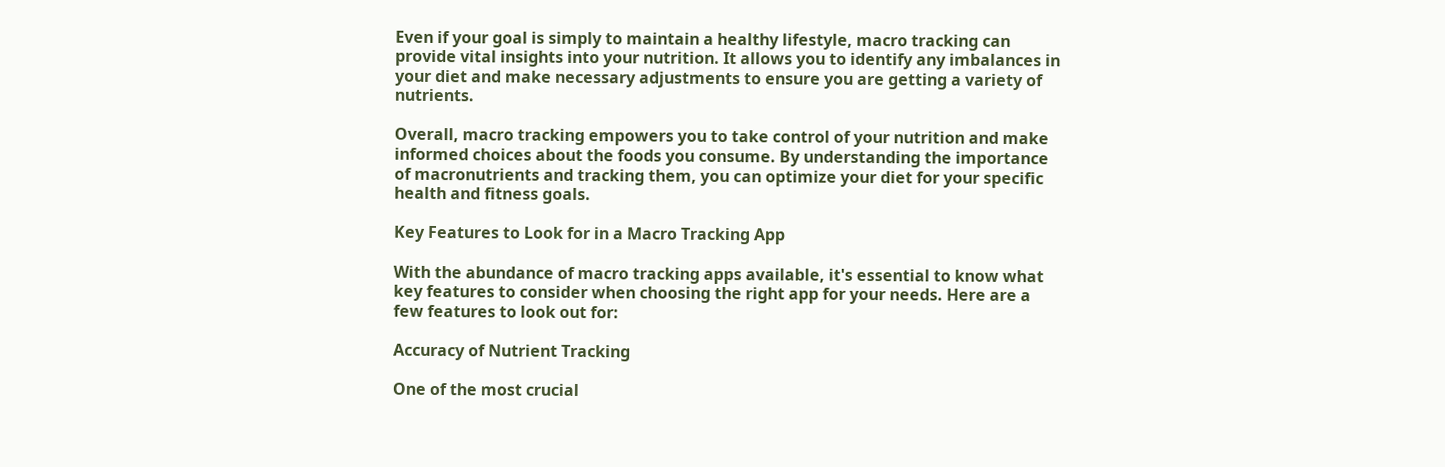Even if your goal is simply to maintain a healthy lifestyle, macro tracking can provide vital insights into your nutrition. It allows you to identify any imbalances in your diet and make necessary adjustments to ensure you are getting a variety of nutrients.

Overall, macro tracking empowers you to take control of your nutrition and make informed choices about the foods you consume. By understanding the importance of macronutrients and tracking them, you can optimize your diet for your specific health and fitness goals.

Key Features to Look for in a Macro Tracking App

With the abundance of macro tracking apps available, it's essential to know what key features to consider when choosing the right app for your needs. Here are a few features to look out for:

Accuracy of Nutrient Tracking

One of the most crucial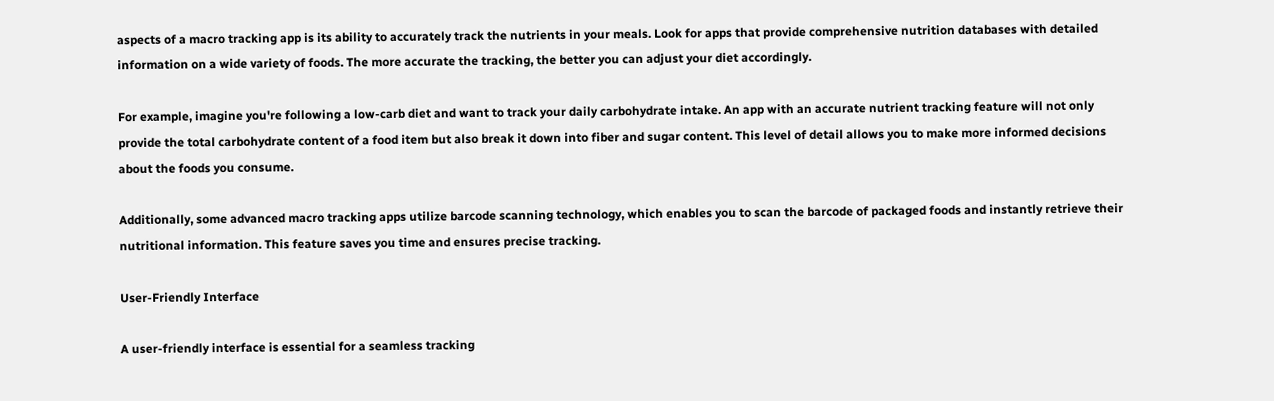aspects of a macro tracking app is its ability to accurately track the nutrients in your meals. Look for apps that provide comprehensive nutrition databases with detailed information on a wide variety of foods. The more accurate the tracking, the better you can adjust your diet accordingly.

For example, imagine you're following a low-carb diet and want to track your daily carbohydrate intake. An app with an accurate nutrient tracking feature will not only provide the total carbohydrate content of a food item but also break it down into fiber and sugar content. This level of detail allows you to make more informed decisions about the foods you consume.

Additionally, some advanced macro tracking apps utilize barcode scanning technology, which enables you to scan the barcode of packaged foods and instantly retrieve their nutritional information. This feature saves you time and ensures precise tracking.

User-Friendly Interface

A user-friendly interface is essential for a seamless tracking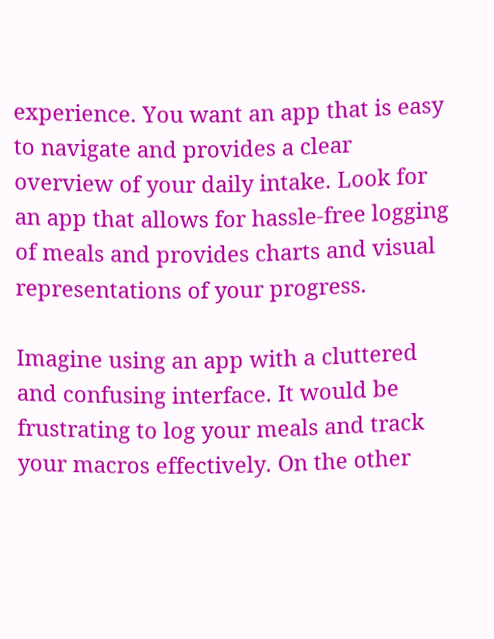experience. You want an app that is easy to navigate and provides a clear overview of your daily intake. Look for an app that allows for hassle-free logging of meals and provides charts and visual representations of your progress.

Imagine using an app with a cluttered and confusing interface. It would be frustrating to log your meals and track your macros effectively. On the other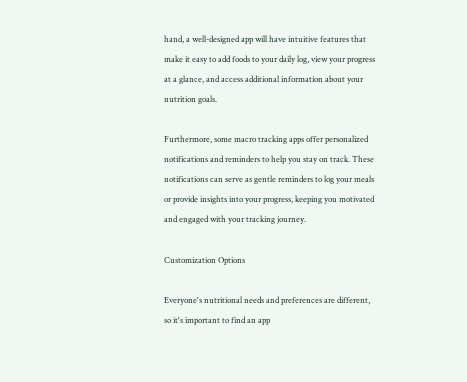hand, a well-designed app will have intuitive features that make it easy to add foods to your daily log, view your progress at a glance, and access additional information about your nutrition goals.

Furthermore, some macro tracking apps offer personalized notifications and reminders to help you stay on track. These notifications can serve as gentle reminders to log your meals or provide insights into your progress, keeping you motivated and engaged with your tracking journey.

Customization Options

Everyone's nutritional needs and preferences are different, so it's important to find an app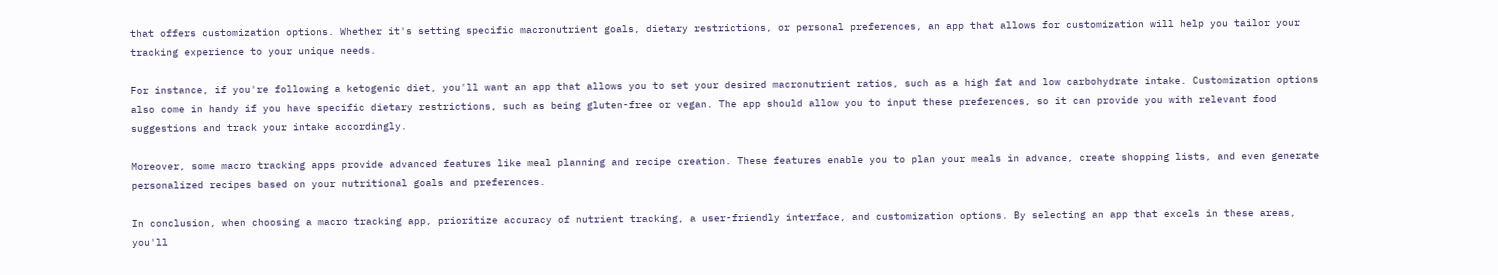that offers customization options. Whether it's setting specific macronutrient goals, dietary restrictions, or personal preferences, an app that allows for customization will help you tailor your tracking experience to your unique needs.

For instance, if you're following a ketogenic diet, you'll want an app that allows you to set your desired macronutrient ratios, such as a high fat and low carbohydrate intake. Customization options also come in handy if you have specific dietary restrictions, such as being gluten-free or vegan. The app should allow you to input these preferences, so it can provide you with relevant food suggestions and track your intake accordingly.

Moreover, some macro tracking apps provide advanced features like meal planning and recipe creation. These features enable you to plan your meals in advance, create shopping lists, and even generate personalized recipes based on your nutritional goals and preferences.

In conclusion, when choosing a macro tracking app, prioritize accuracy of nutrient tracking, a user-friendly interface, and customization options. By selecting an app that excels in these areas, you'll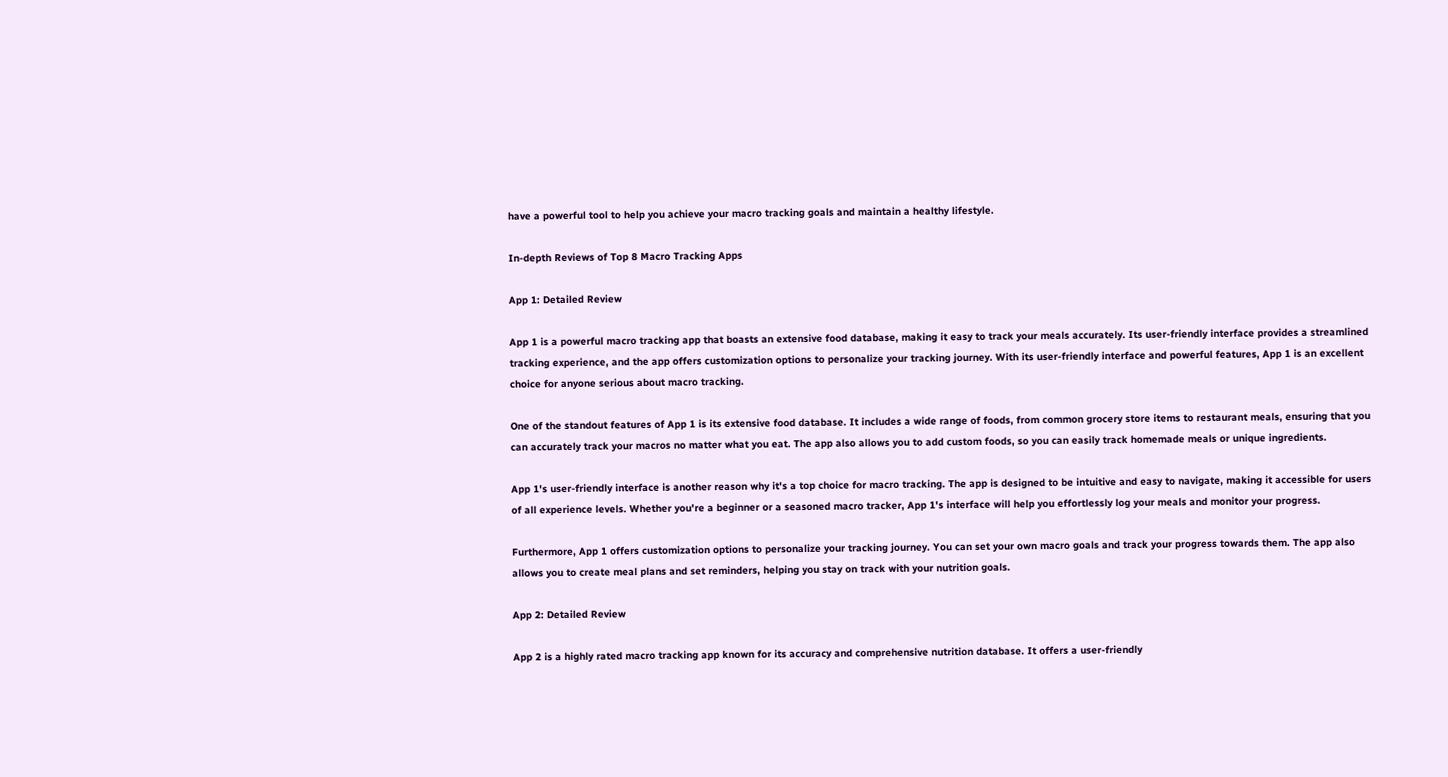have a powerful tool to help you achieve your macro tracking goals and maintain a healthy lifestyle.

In-depth Reviews of Top 8 Macro Tracking Apps

App 1: Detailed Review

App 1 is a powerful macro tracking app that boasts an extensive food database, making it easy to track your meals accurately. Its user-friendly interface provides a streamlined tracking experience, and the app offers customization options to personalize your tracking journey. With its user-friendly interface and powerful features, App 1 is an excellent choice for anyone serious about macro tracking.

One of the standout features of App 1 is its extensive food database. It includes a wide range of foods, from common grocery store items to restaurant meals, ensuring that you can accurately track your macros no matter what you eat. The app also allows you to add custom foods, so you can easily track homemade meals or unique ingredients.

App 1's user-friendly interface is another reason why it's a top choice for macro tracking. The app is designed to be intuitive and easy to navigate, making it accessible for users of all experience levels. Whether you're a beginner or a seasoned macro tracker, App 1's interface will help you effortlessly log your meals and monitor your progress.

Furthermore, App 1 offers customization options to personalize your tracking journey. You can set your own macro goals and track your progress towards them. The app also allows you to create meal plans and set reminders, helping you stay on track with your nutrition goals.

App 2: Detailed Review

App 2 is a highly rated macro tracking app known for its accuracy and comprehensive nutrition database. It offers a user-friendly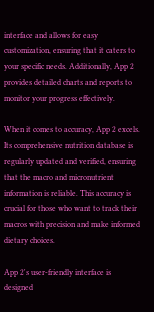interface and allows for easy customization, ensuring that it caters to your specific needs. Additionally, App 2 provides detailed charts and reports to monitor your progress effectively.

When it comes to accuracy, App 2 excels. Its comprehensive nutrition database is regularly updated and verified, ensuring that the macro and micronutrient information is reliable. This accuracy is crucial for those who want to track their macros with precision and make informed dietary choices.

App 2's user-friendly interface is designed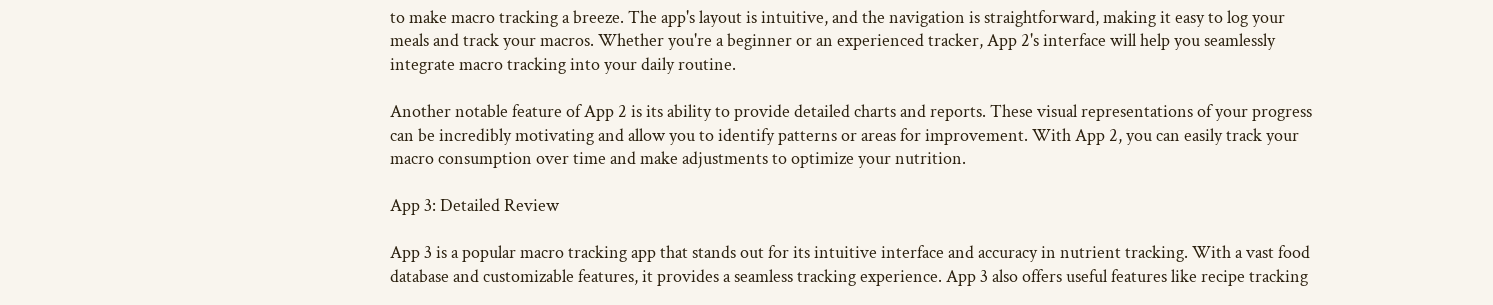to make macro tracking a breeze. The app's layout is intuitive, and the navigation is straightforward, making it easy to log your meals and track your macros. Whether you're a beginner or an experienced tracker, App 2's interface will help you seamlessly integrate macro tracking into your daily routine.

Another notable feature of App 2 is its ability to provide detailed charts and reports. These visual representations of your progress can be incredibly motivating and allow you to identify patterns or areas for improvement. With App 2, you can easily track your macro consumption over time and make adjustments to optimize your nutrition.

App 3: Detailed Review

App 3 is a popular macro tracking app that stands out for its intuitive interface and accuracy in nutrient tracking. With a vast food database and customizable features, it provides a seamless tracking experience. App 3 also offers useful features like recipe tracking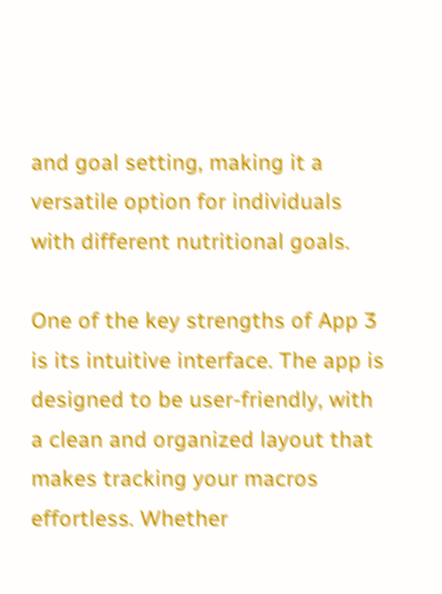and goal setting, making it a versatile option for individuals with different nutritional goals.

One of the key strengths of App 3 is its intuitive interface. The app is designed to be user-friendly, with a clean and organized layout that makes tracking your macros effortless. Whether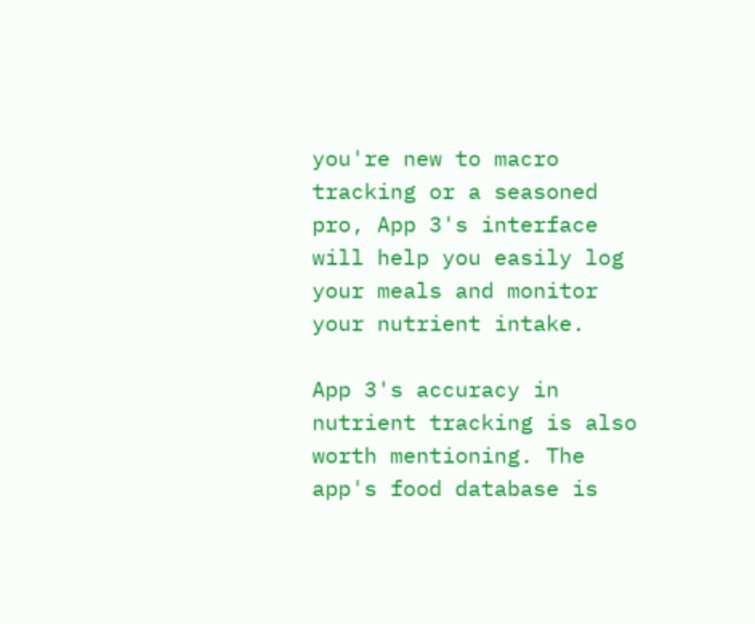you're new to macro tracking or a seasoned pro, App 3's interface will help you easily log your meals and monitor your nutrient intake.

App 3's accuracy in nutrient tracking is also worth mentioning. The app's food database is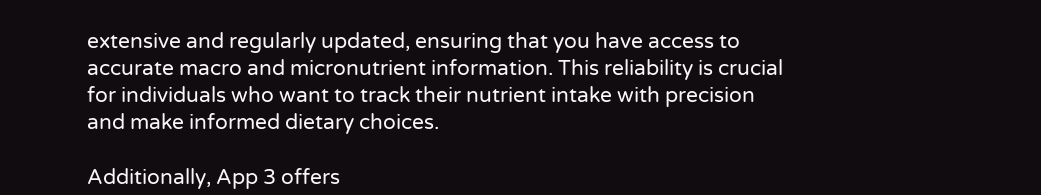extensive and regularly updated, ensuring that you have access to accurate macro and micronutrient information. This reliability is crucial for individuals who want to track their nutrient intake with precision and make informed dietary choices.

Additionally, App 3 offers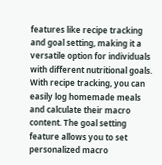features like recipe tracking and goal setting, making it a versatile option for individuals with different nutritional goals. With recipe tracking, you can easily log homemade meals and calculate their macro content. The goal setting feature allows you to set personalized macro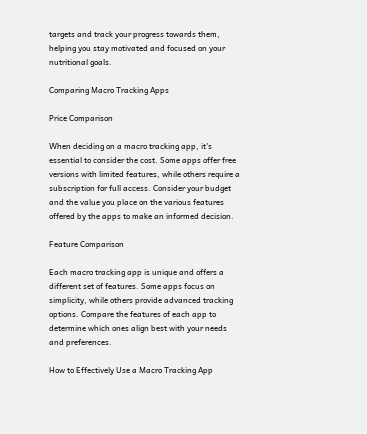targets and track your progress towards them, helping you stay motivated and focused on your nutritional goals.

Comparing Macro Tracking Apps

Price Comparison

When deciding on a macro tracking app, it's essential to consider the cost. Some apps offer free versions with limited features, while others require a subscription for full access. Consider your budget and the value you place on the various features offered by the apps to make an informed decision.

Feature Comparison

Each macro tracking app is unique and offers a different set of features. Some apps focus on simplicity, while others provide advanced tracking options. Compare the features of each app to determine which ones align best with your needs and preferences.

How to Effectively Use a Macro Tracking App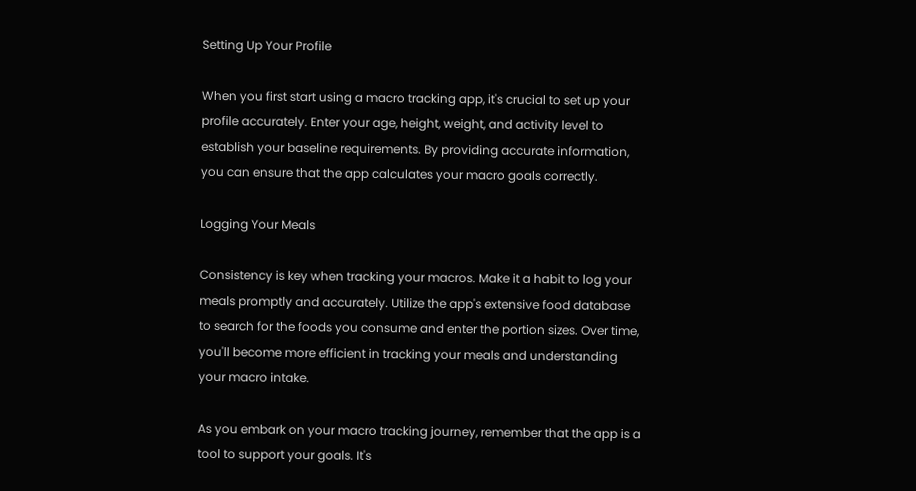Setting Up Your Profile

When you first start using a macro tracking app, it's crucial to set up your profile accurately. Enter your age, height, weight, and activity level to establish your baseline requirements. By providing accurate information, you can ensure that the app calculates your macro goals correctly.

Logging Your Meals

Consistency is key when tracking your macros. Make it a habit to log your meals promptly and accurately. Utilize the app's extensive food database to search for the foods you consume and enter the portion sizes. Over time, you'll become more efficient in tracking your meals and understanding your macro intake.

As you embark on your macro tracking journey, remember that the app is a tool to support your goals. It's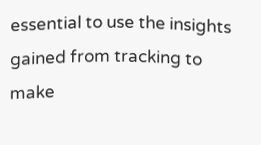essential to use the insights gained from tracking to make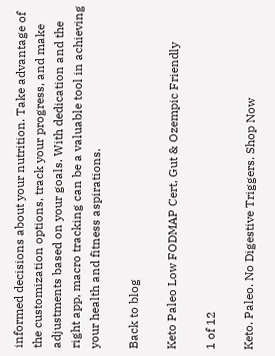informed decisions about your nutrition. Take advantage of the customization options, track your progress, and make adjustments based on your goals. With dedication and the right app, macro tracking can be a valuable tool in achieving your health and fitness aspirations.

Back to blog

Keto Paleo Low FODMAP Cert, Gut & Ozempic Friendly

1 of 12

Keto. Paleo. No Digestive Triggers. Shop Now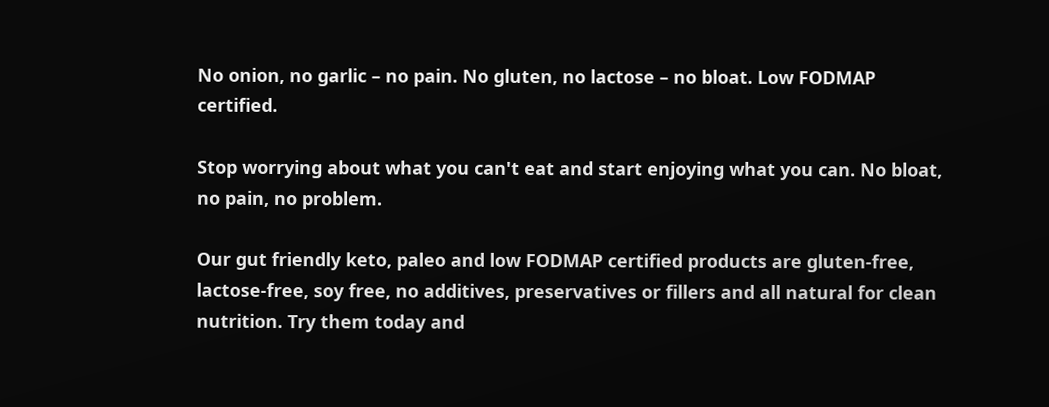No onion, no garlic – no pain. No gluten, no lactose – no bloat. Low FODMAP certified.

Stop worrying about what you can't eat and start enjoying what you can. No bloat, no pain, no problem.

Our gut friendly keto, paleo and low FODMAP certified products are gluten-free, lactose-free, soy free, no additives, preservatives or fillers and all natural for clean nutrition. Try them today and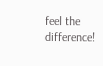feel the difference!